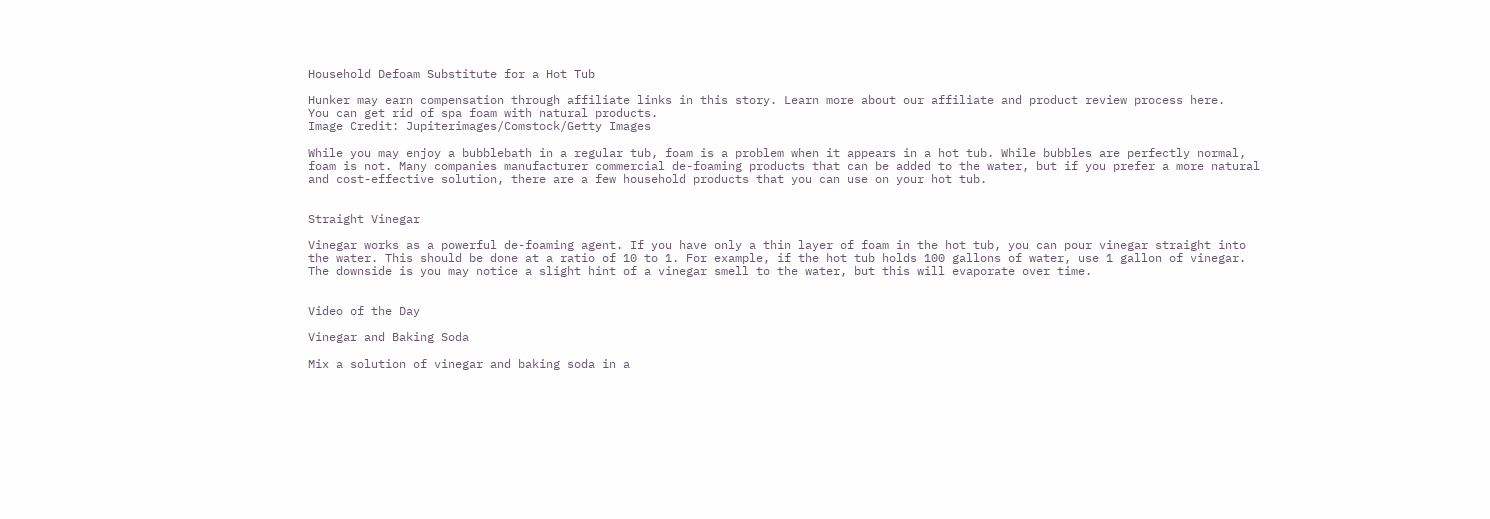Household Defoam Substitute for a Hot Tub

Hunker may earn compensation through affiliate links in this story. Learn more about our affiliate and product review process here.
You can get rid of spa foam with natural products.
Image Credit: Jupiterimages/Comstock/Getty Images

While you may enjoy a bubblebath in a regular tub, foam is a problem when it appears in a hot tub. While bubbles are perfectly normal, foam is not. Many companies manufacturer commercial de-foaming products that can be added to the water, but if you prefer a more natural and cost-effective solution, there are a few household products that you can use on your hot tub.


Straight Vinegar

Vinegar works as a powerful de-foaming agent. If you have only a thin layer of foam in the hot tub, you can pour vinegar straight into the water. This should be done at a ratio of 10 to 1. For example, if the hot tub holds 100 gallons of water, use 1 gallon of vinegar. The downside is you may notice a slight hint of a vinegar smell to the water, but this will evaporate over time.


Video of the Day

Vinegar and Baking Soda

Mix a solution of vinegar and baking soda in a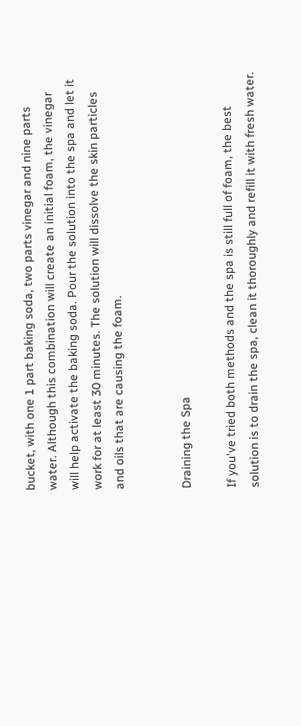bucket, with one 1 part baking soda, two parts vinegar and nine parts water. Although this combination will create an initial foam, the vinegar will help activate the baking soda. Pour the solution into the spa and let it work for at least 30 minutes. The solution will dissolve the skin particles and oils that are causing the foam.


Draining the Spa

If you've tried both methods and the spa is still full of foam, the best solution is to drain the spa, clean it thoroughly and refill it with fresh water.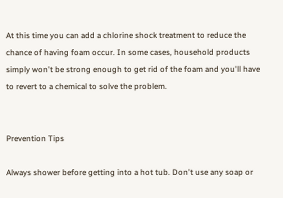At this time you can add a chlorine shock treatment to reduce the chance of having foam occur. In some cases, household products simply won't be strong enough to get rid of the foam and you'll have to revert to a chemical to solve the problem.


Prevention Tips

Always shower before getting into a hot tub. Don't use any soap or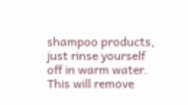shampoo products, just rinse yourself off in warm water. This will remove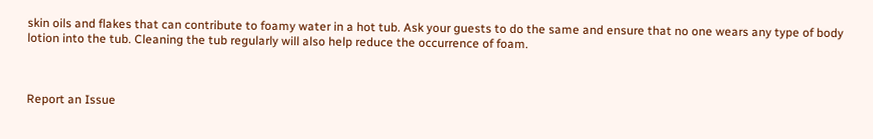skin oils and flakes that can contribute to foamy water in a hot tub. Ask your guests to do the same and ensure that no one wears any type of body lotion into the tub. Cleaning the tub regularly will also help reduce the occurrence of foam.



Report an Issue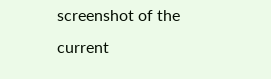screenshot of the current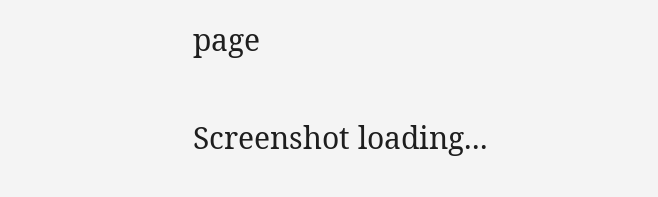page

Screenshot loading...